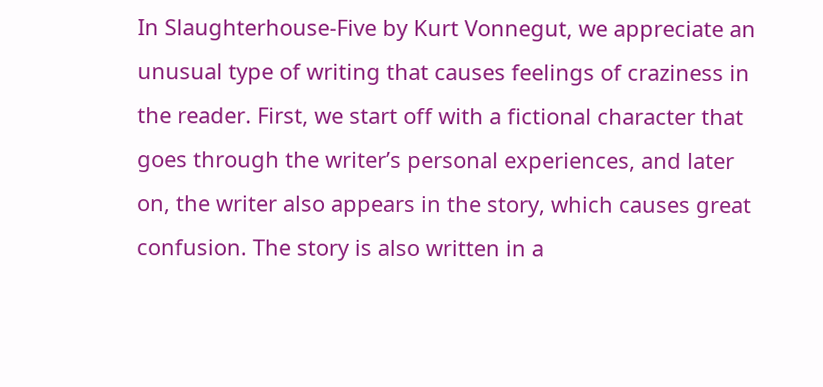In Slaughterhouse-Five by Kurt Vonnegut, we appreciate an unusual type of writing that causes feelings of craziness in the reader. First, we start off with a fictional character that goes through the writer’s personal experiences, and later on, the writer also appears in the story, which causes great confusion. The story is also written in a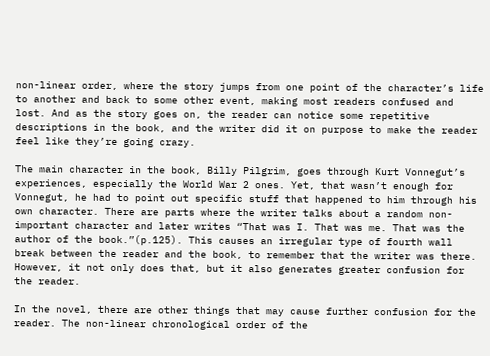non-linear order, where the story jumps from one point of the character’s life to another and back to some other event, making most readers confused and lost. And as the story goes on, the reader can notice some repetitive descriptions in the book, and the writer did it on purpose to make the reader feel like they’re going crazy.

The main character in the book, Billy Pilgrim, goes through Kurt Vonnegut’s experiences, especially the World War 2 ones. Yet, that wasn’t enough for Vonnegut, he had to point out specific stuff that happened to him through his own character. There are parts where the writer talks about a random non-important character and later writes “That was I. That was me. That was the author of the book.”(p.125). This causes an irregular type of fourth wall break between the reader and the book, to remember that the writer was there. However, it not only does that, but it also generates greater confusion for the reader.

In the novel, there are other things that may cause further confusion for the reader. The non-linear chronological order of the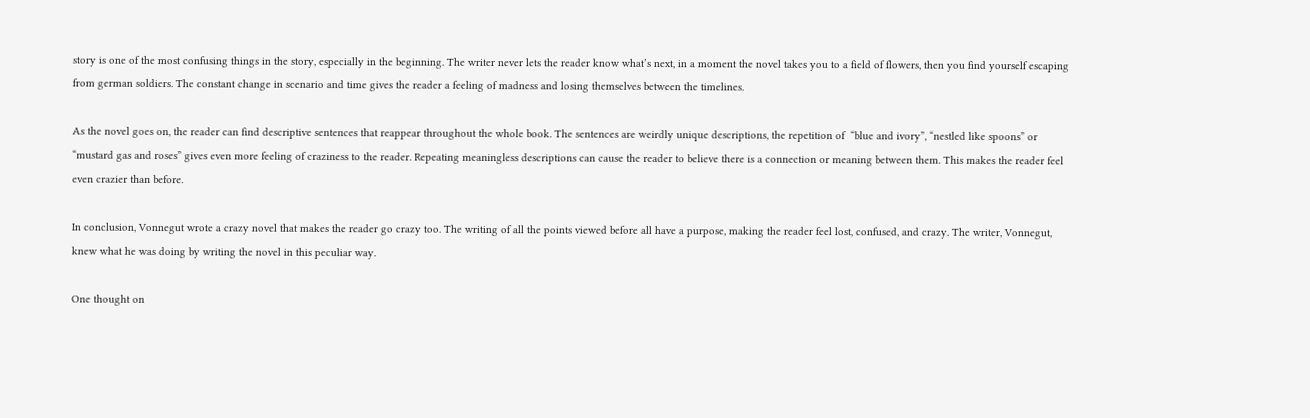story is one of the most confusing things in the story, especially in the beginning. The writer never lets the reader know what’s next, in a moment the novel takes you to a field of flowers, then you find yourself escaping from german soldiers. The constant change in scenario and time gives the reader a feeling of madness and losing themselves between the timelines.

As the novel goes on, the reader can find descriptive sentences that reappear throughout the whole book. The sentences are weirdly unique descriptions, the repetition of  “blue and ivory”, “nestled like spoons” or “mustard gas and roses” gives even more feeling of craziness to the reader. Repeating meaningless descriptions can cause the reader to believe there is a connection or meaning between them. This makes the reader feel even crazier than before.

In conclusion, Vonnegut wrote a crazy novel that makes the reader go crazy too. The writing of all the points viewed before all have a purpose, making the reader feel lost, confused, and crazy. The writer, Vonnegut, knew what he was doing by writing the novel in this peculiar way.

One thought on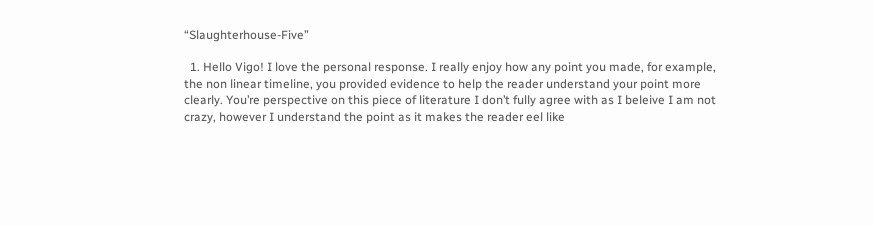“Slaughterhouse-Five”

  1. Hello Vigo! I love the personal response. I really enjoy how any point you made, for example, the non linear timeline, you provided evidence to help the reader understand your point more clearly. You’re perspective on this piece of literature I don’t fully agree with as I beleive I am not crazy, however I understand the point as it makes the reader eel like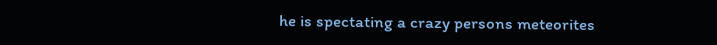he is spectating a crazy persons meteorites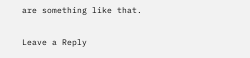are something like that.

Leave a Reply